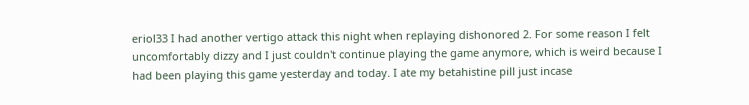eriol33 I had another vertigo attack this night when replaying dishonored 2. For some reason I felt uncomfortably dizzy and I just couldn't continue playing the game anymore, which is weird because I had been playing this game yesterday and today. I ate my betahistine pill just incase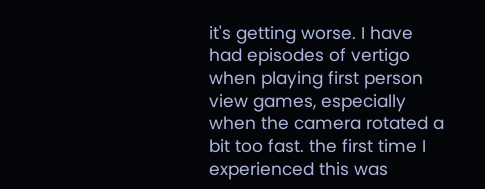it's getting worse. I have had episodes of vertigo when playing first person view games, especially when the camera rotated a bit too fast. the first time I experienced this was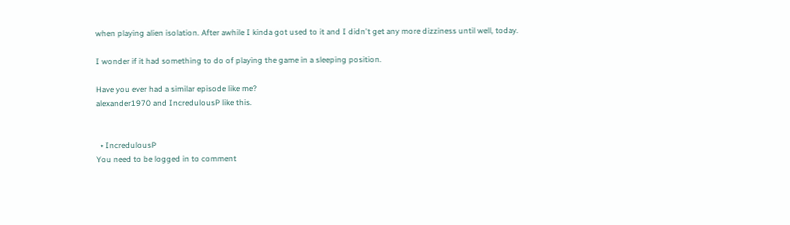when playing alien isolation. After awhile I kinda got used to it and I didn't get any more dizziness until well, today.

I wonder if it had something to do of playing the game in a sleeping position.

Have you ever had a similar episode like me?
alexander1970 and IncredulousP like this.


  • IncredulousP
You need to be logged in to comment